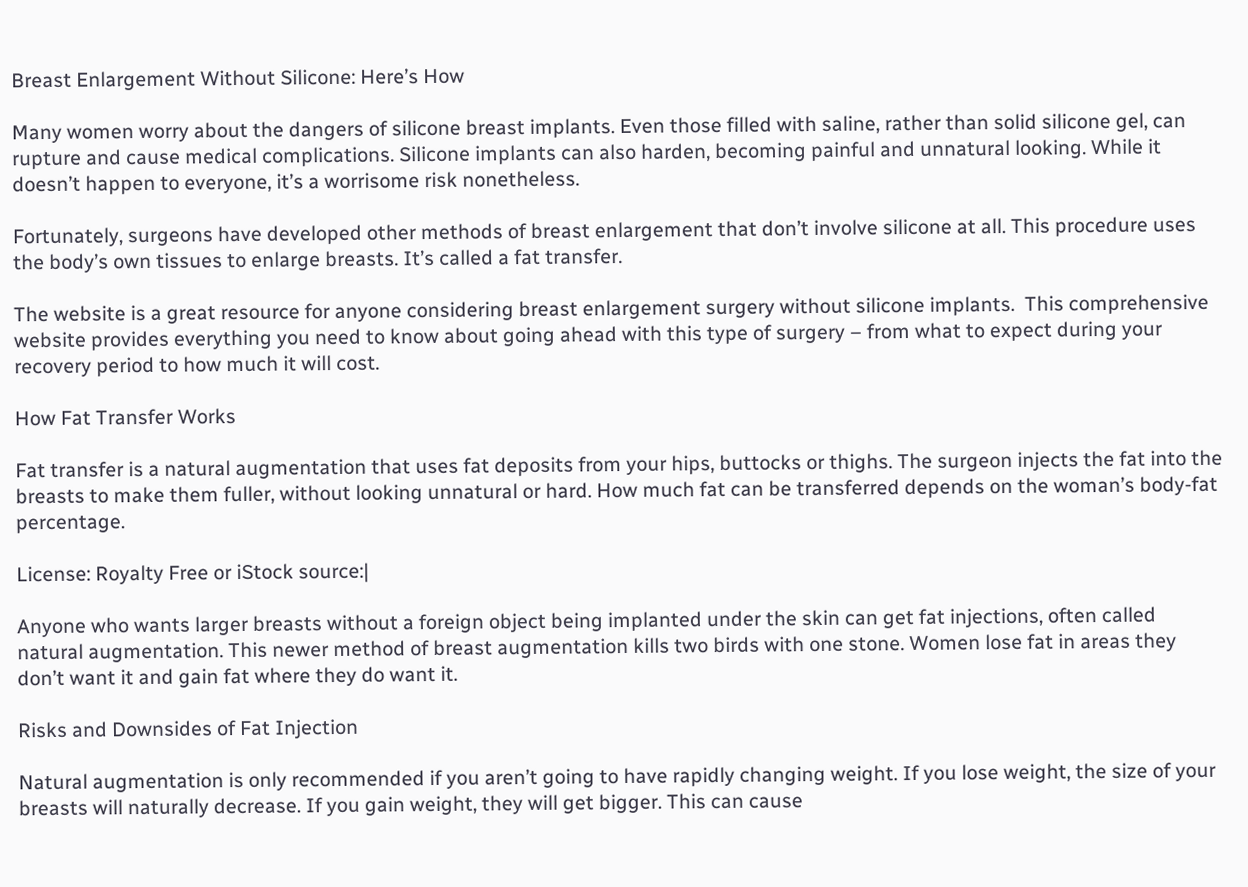Breast Enlargement Without Silicone: Here’s How

Many women worry about the dangers of silicone breast implants. Even those filled with saline, rather than solid silicone gel, can rupture and cause medical complications. Silicone implants can also harden, becoming painful and unnatural looking. While it doesn’t happen to everyone, it’s a worrisome risk nonetheless.

Fortunately, surgeons have developed other methods of breast enlargement that don’t involve silicone at all. This procedure uses the body’s own tissues to enlarge breasts. It’s called a fat transfer.

The website is a great resource for anyone considering breast enlargement surgery without silicone implants.  This comprehensive website provides everything you need to know about going ahead with this type of surgery – from what to expect during your recovery period to how much it will cost.

How Fat Transfer Works

Fat transfer is a natural augmentation that uses fat deposits from your hips, buttocks or thighs. The surgeon injects the fat into the breasts to make them fuller, without looking unnatural or hard. How much fat can be transferred depends on the woman’s body-fat percentage.

License: Royalty Free or iStock source:|

Anyone who wants larger breasts without a foreign object being implanted under the skin can get fat injections, often called natural augmentation. This newer method of breast augmentation kills two birds with one stone. Women lose fat in areas they don’t want it and gain fat where they do want it.

Risks and Downsides of Fat Injection

Natural augmentation is only recommended if you aren’t going to have rapidly changing weight. If you lose weight, the size of your breasts will naturally decrease. If you gain weight, they will get bigger. This can cause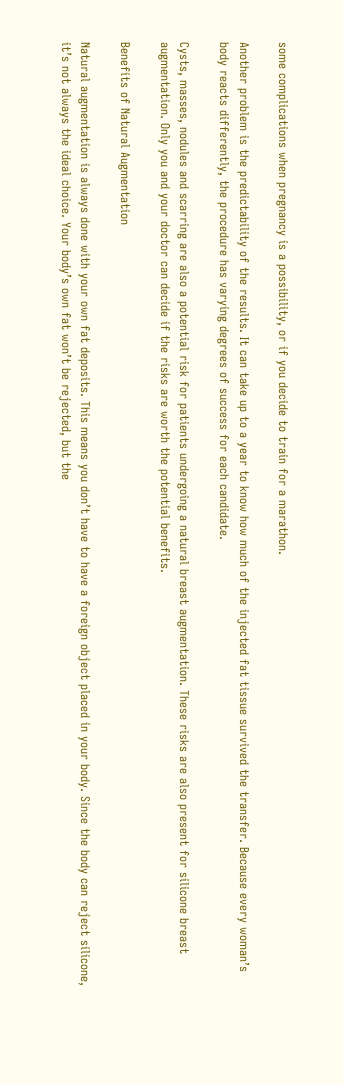some complications when pregnancy is a possibility, or if you decide to train for a marathon.

Another problem is the predictability of the results. It can take up to a year to know how much of the injected fat tissue survived the transfer. Because every woman’s body reacts differently, the procedure has varying degrees of success for each candidate.

Cysts, masses, nodules and scarring are also a potential risk for patients undergoing a natural breast augmentation. These risks are also present for silicone breast augmentation. Only you and your doctor can decide if the risks are worth the potential benefits.

Benefits of Natural Augmentation

Natural augmentation is always done with your own fat deposits. This means you don’t have to have a foreign object placed in your body. Since the body can reject silicone, it’s not always the ideal choice. Your body’s own fat won’t be rejected, but the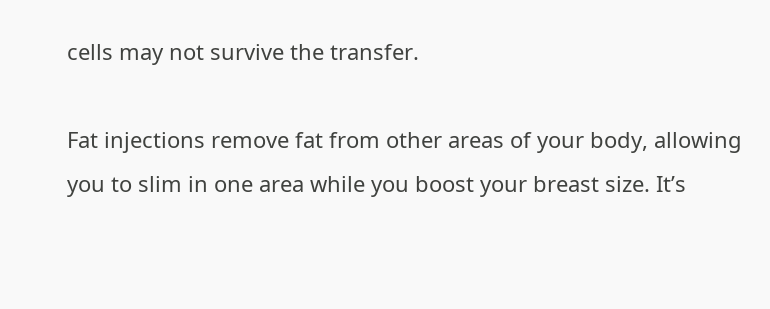cells may not survive the transfer.

Fat injections remove fat from other areas of your body, allowing you to slim in one area while you boost your breast size. It’s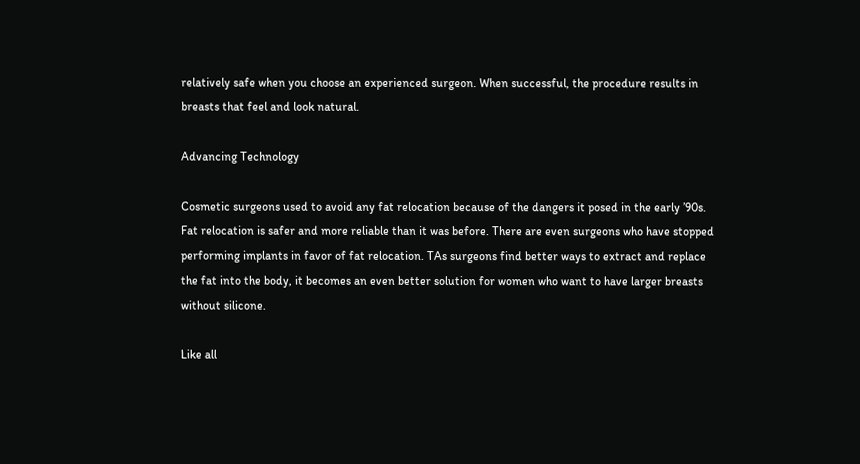relatively safe when you choose an experienced surgeon. When successful, the procedure results in breasts that feel and look natural.

Advancing Technology

Cosmetic surgeons used to avoid any fat relocation because of the dangers it posed in the early ’90s. Fat relocation is safer and more reliable than it was before. There are even surgeons who have stopped performing implants in favor of fat relocation. TAs surgeons find better ways to extract and replace the fat into the body, it becomes an even better solution for women who want to have larger breasts without silicone.

Like all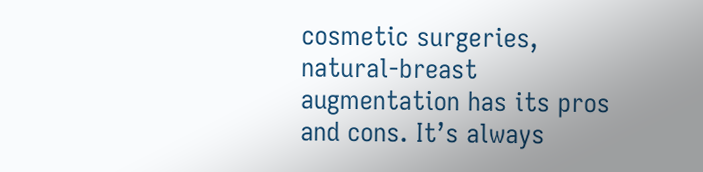cosmetic surgeries, natural-breast augmentation has its pros and cons. It’s always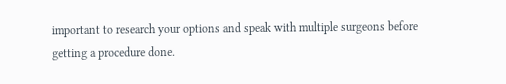important to research your options and speak with multiple surgeons before getting a procedure done.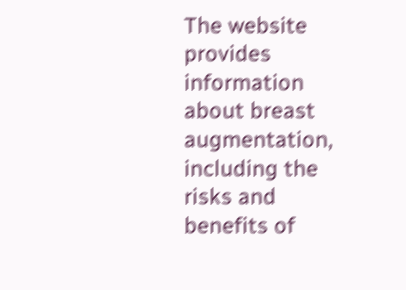The website  provides information about breast augmentation, including the risks and benefits of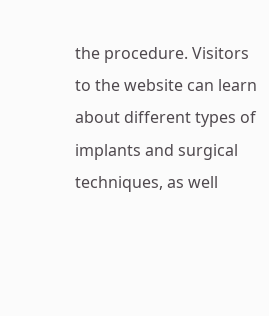the procedure. Visitors to the website can learn about different types of implants and surgical techniques, as well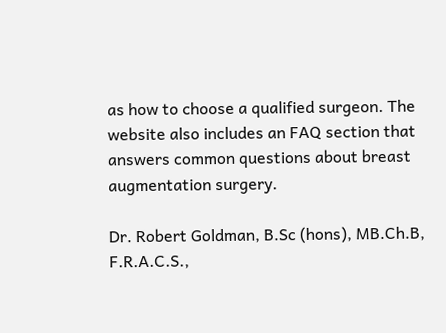as how to choose a qualified surgeon. The website also includes an FAQ section that answers common questions about breast augmentation surgery.

Dr. Robert Goldman, B.Sc (hons), MB.Ch.B, F.R.A.C.S.,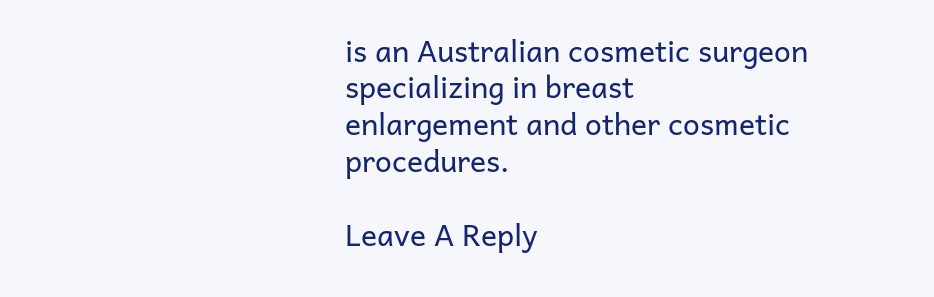is an Australian cosmetic surgeon specializing in breast enlargement and other cosmetic procedures.

Leave A Reply